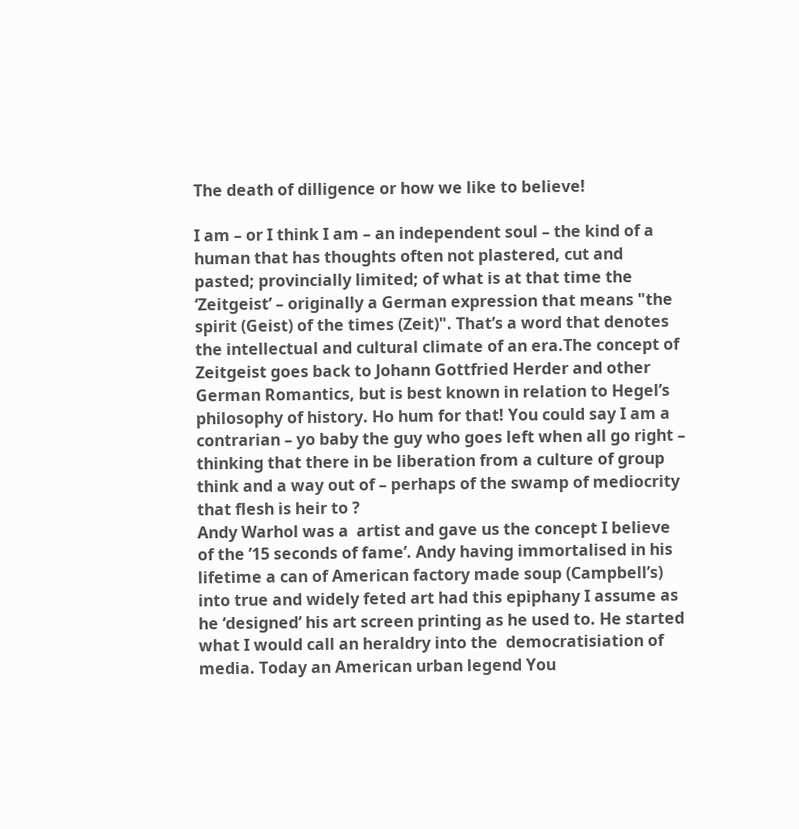The death of dilligence or how we like to believe!

I am – or I think I am – an independent soul – the kind of a human that has thoughts often not plastered, cut and pasted; provincially limited; of what is at that time the  ‘Zeitgeist’ – originally a German expression that means "the spirit (Geist) of the times (Zeit)". That’s a word that denotes the intellectual and cultural climate of an era.The concept of Zeitgeist goes back to Johann Gottfried Herder and other German Romantics, but is best known in relation to Hegel’s philosophy of history. Ho hum for that! You could say I am a contrarian – yo baby the guy who goes left when all go right – thinking that there in be liberation from a culture of group think and a way out of – perhaps of the swamp of mediocrity that flesh is heir to ?
Andy Warhol was a  artist and gave us the concept I believe of the ’15 seconds of fame’. Andy having immortalised in his lifetime a can of American factory made soup (Campbell’s) into true and widely feted art had this epiphany I assume as he ‘designed’ his art screen printing as he used to. He started what I would call an heraldry into the  democratisiation of media. Today an American urban legend You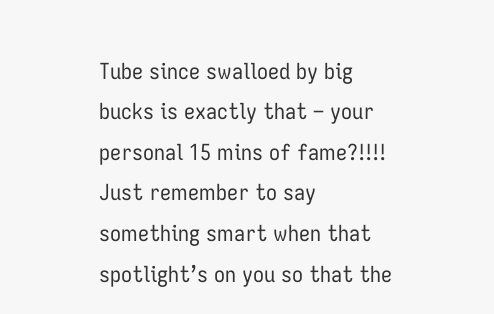Tube since swalloed by big bucks is exactly that – your personal 15 mins of fame?!!!! Just remember to say something smart when that spotlight’s on you so that the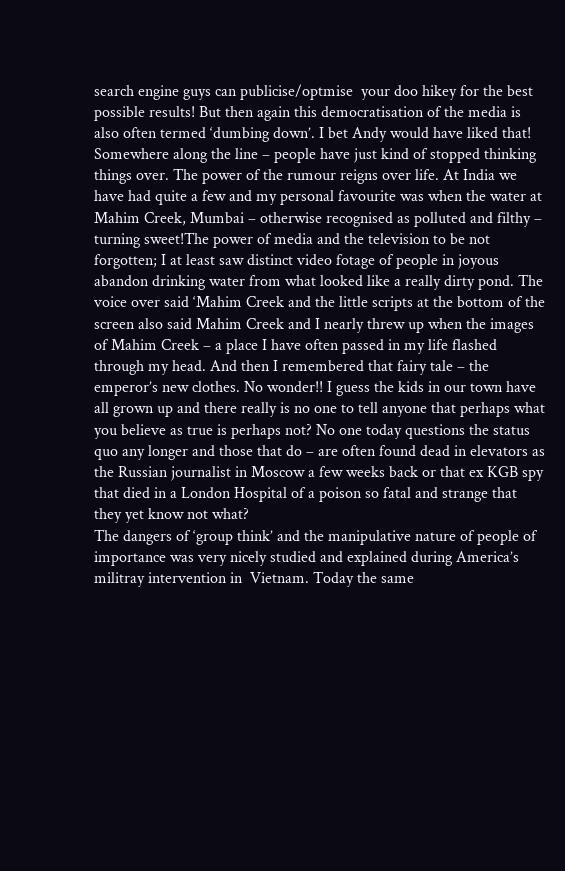search engine guys can publicise/optmise  your doo hikey for the best possible results! But then again this democratisation of the media is also often termed ‘dumbing down’. I bet Andy would have liked that!
Somewhere along the line – people have just kind of stopped thinking things over. The power of the rumour reigns over life. At India we have had quite a few and my personal favourite was when the water at Mahim Creek, Mumbai – otherwise recognised as polluted and filthy – turning sweet!The power of media and the television to be not forgotten; I at least saw distinct video fotage of people in joyous abandon drinking water from what looked like a really dirty pond. The voice over said ‘Mahim Creek and the little scripts at the bottom of the screen also said Mahim Creek and I nearly threw up when the images of Mahim Creek – a place I have often passed in my life flashed through my head. And then I remembered that fairy tale – the emperor’s new clothes. No wonder!! I guess the kids in our town have all grown up and there really is no one to tell anyone that perhaps what you believe as true is perhaps not? No one today questions the status quo any longer and those that do – are often found dead in elevators as the Russian journalist in Moscow a few weeks back or that ex KGB spy that died in a London Hospital of a poison so fatal and strange that they yet know not what?
The dangers of ‘group think’ and the manipulative nature of people of importance was very nicely studied and explained during America’s militray intervention in  Vietnam. Today the same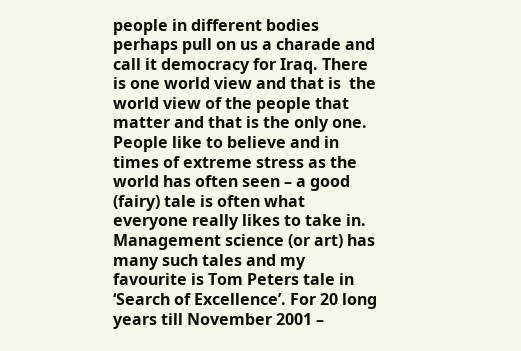people in different bodies perhaps pull on us a charade and call it democracy for Iraq. There is one world view and that is  the world view of the people that matter and that is the only one. People like to believe and in times of extreme stress as the world has often seen – a good (fairy) tale is often what everyone really likes to take in. Management science (or art) has many such tales and my favourite is Tom Peters tale in ‘Search of Excellence’. For 20 long years till November 2001 –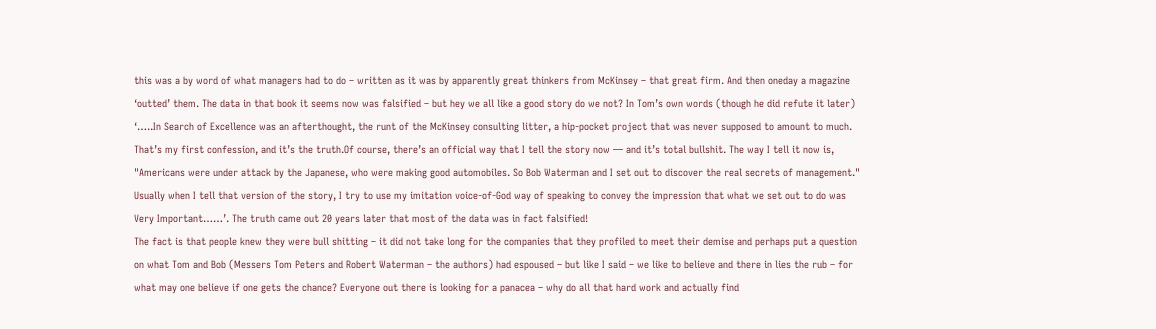this was a by word of what managers had to do – written as it was by apparently great thinkers from McKinsey – that great firm. And then oneday a magazine ‘outted’ them. The data in that book it seems now was falsified – but hey we all like a good story do we not? In Tom’s own words (though he did refute it later) ‘…..In Search of Excellence was an afterthought, the runt of the McKinsey consulting litter, a hip-pocket project that was never supposed to amount to much. That’s my first confession, and it’s the truth.Of course, there’s an official way that I tell the story now — and it’s total bullshit. The way I tell it now is, "Americans were under attack by the Japanese, who were making good automobiles. So Bob Waterman and I set out to discover the real secrets of management." Usually when I tell that version of the story, I try to use my imitation voice-of-God way of speaking to convey the impression that what we set out to do was Very Important……’. The truth came out 20 years later that most of the data was in fact falsified!
The fact is that people knew they were bull shitting – it did not take long for the companies that they profiled to meet their demise and perhaps put a question on what Tom and Bob (Messers Tom Peters and Robert Waterman – the authors) had espoused – but like I said – we like to believe and there in lies the rub – for what may one believe if one gets the chance? Everyone out there is looking for a panacea – why do all that hard work and actually find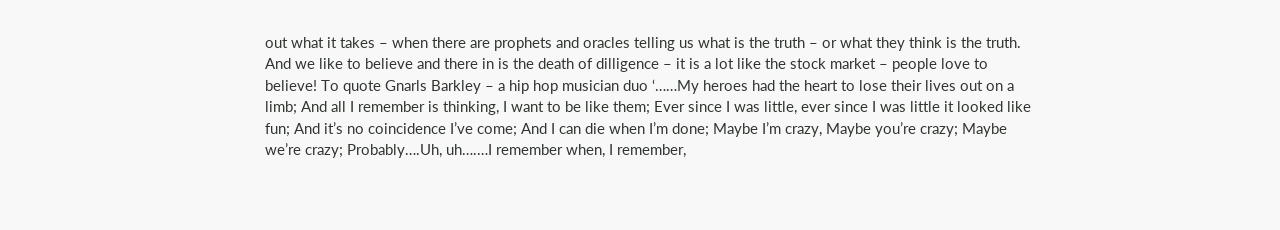out what it takes – when there are prophets and oracles telling us what is the truth – or what they think is the truth. And we like to believe and there in is the death of dilligence – it is a lot like the stock market – people love to believe! To quote Gnarls Barkley – a hip hop musician duo ‘……My heroes had the heart to lose their lives out on a limb; And all I remember is thinking, I want to be like them; Ever since I was little, ever since I was little it looked like fun; And it’s no coincidence I’ve come; And I can die when I’m done; Maybe I’m crazy, Maybe you’re crazy; Maybe we’re crazy; Probably….Uh, uh….…I remember when, I remember,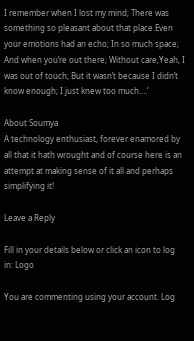I remember when I lost my mind; There was something so pleasant about that place.Even your emotions had an echo; In so much space; And when you’re out there; Without care,Yeah, I was out of touch; But it wasn’t because I didn’t know enough; I just knew too much….’

About Soumya
A technology enthusiast, forever enamored by all that it hath wrought and of course here is an attempt at making sense of it all and perhaps simplifying it!

Leave a Reply

Fill in your details below or click an icon to log in: Logo

You are commenting using your account. Log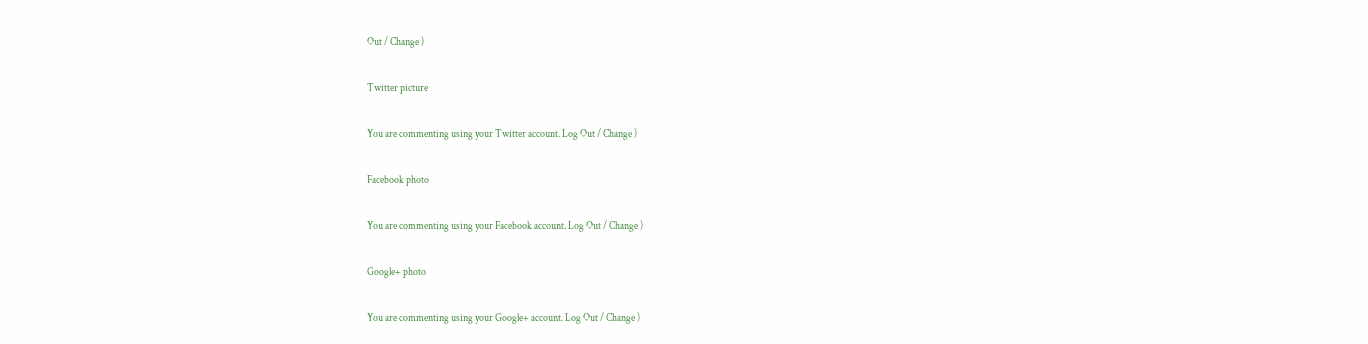Out / Change )

Twitter picture

You are commenting using your Twitter account. Log Out / Change )

Facebook photo

You are commenting using your Facebook account. Log Out / Change )

Google+ photo

You are commenting using your Google+ account. Log Out / Change )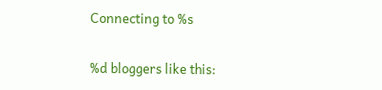Connecting to %s

%d bloggers like this: